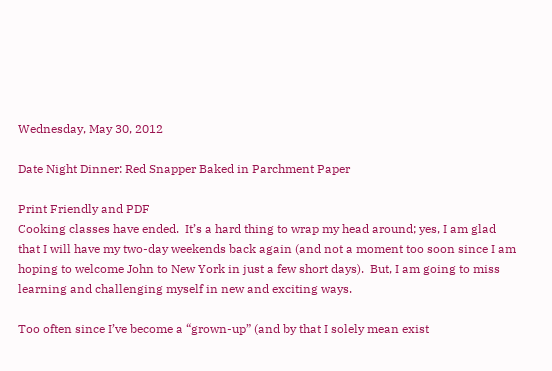Wednesday, May 30, 2012

Date Night Dinner: Red Snapper Baked in Parchment Paper

Print Friendly and PDF
Cooking classes have ended.  It’s a hard thing to wrap my head around; yes, I am glad that I will have my two-day weekends back again (and not a moment too soon since I am hoping to welcome John to New York in just a few short days).  But, I am going to miss learning and challenging myself in new and exciting ways.

Too often since I’ve become a “grown-up” (and by that I solely mean exist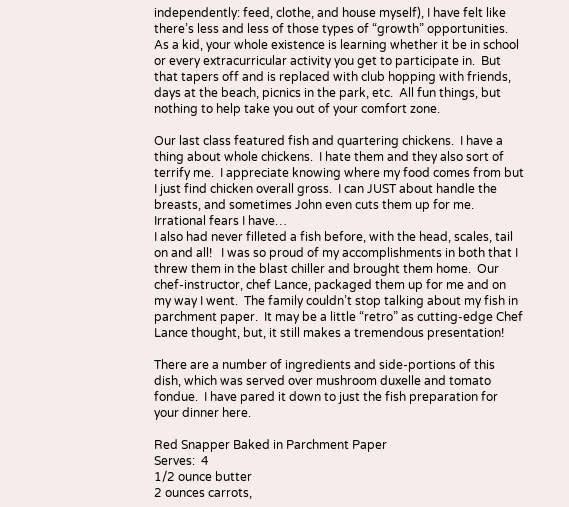independently: feed, clothe, and house myself), I have felt like there’s less and less of those types of “growth” opportunities.  As a kid, your whole existence is learning whether it be in school or every extracurricular activity you get to participate in.  But that tapers off and is replaced with club hopping with friends, days at the beach, picnics in the park, etc.  All fun things, but nothing to help take you out of your comfort zone.

Our last class featured fish and quartering chickens.  I have a thing about whole chickens.  I hate them and they also sort of terrify me.  I appreciate knowing where my food comes from but I just find chicken overall gross.  I can JUST about handle the breasts, and sometimes John even cuts them up for me.  Irrational fears I have…
I also had never filleted a fish before, with the head, scales, tail on and all!   I was so proud of my accomplishments in both that I threw them in the blast chiller and brought them home.  Our chef-instructor, chef Lance, packaged them up for me and on my way I went.  The family couldn’t stop talking about my fish in parchment paper.  It may be a little “retro” as cutting-edge Chef Lance thought, but, it still makes a tremendous presentation!

There are a number of ingredients and side-portions of this dish, which was served over mushroom duxelle and tomato fondue.  I have pared it down to just the fish preparation for your dinner here.

Red Snapper Baked in Parchment Paper
Serves:  4
1/2 ounce butter
2 ounces carrots,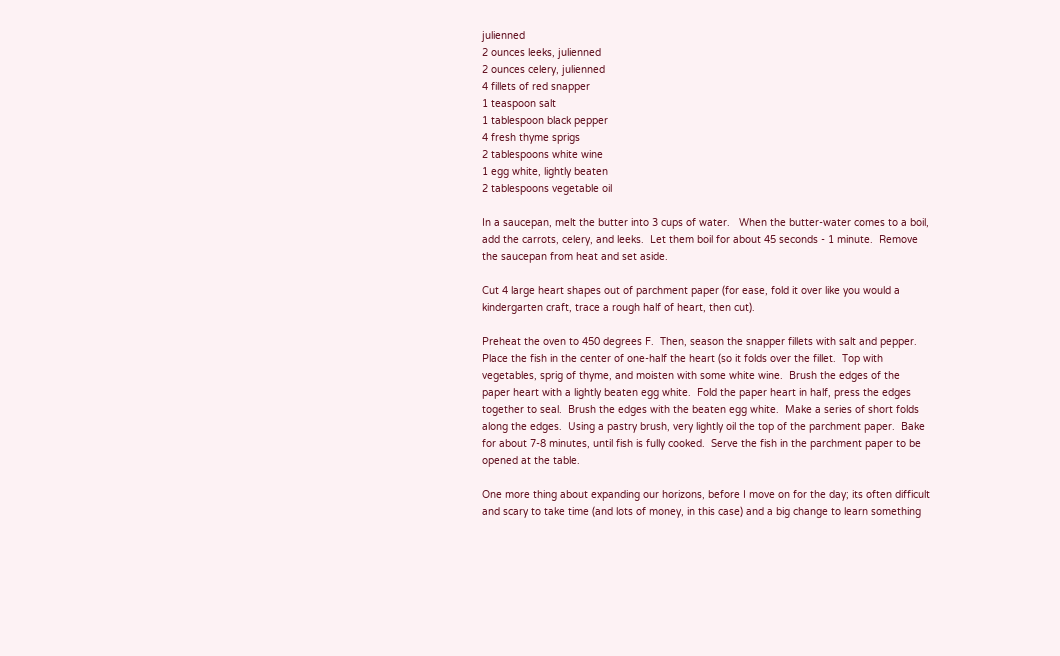julienned
2 ounces leeks, julienned
2 ounces celery, julienned
4 fillets of red snapper
1 teaspoon salt
1 tablespoon black pepper
4 fresh thyme sprigs
2 tablespoons white wine
1 egg white, lightly beaten
2 tablespoons vegetable oil

In a saucepan, melt the butter into 3 cups of water.   When the butter-water comes to a boil, add the carrots, celery, and leeks.  Let them boil for about 45 seconds - 1 minute.  Remove the saucepan from heat and set aside.

Cut 4 large heart shapes out of parchment paper (for ease, fold it over like you would a kindergarten craft, trace a rough half of heart, then cut).

Preheat the oven to 450 degrees F.  Then, season the snapper fillets with salt and pepper.  Place the fish in the center of one-half the heart (so it folds over the fillet.  Top with vegetables, sprig of thyme, and moisten with some white wine.  Brush the edges of the paper heart with a lightly beaten egg white.  Fold the paper heart in half, press the edges together to seal.  Brush the edges with the beaten egg white.  Make a series of short folds along the edges.  Using a pastry brush, very lightly oil the top of the parchment paper.  Bake for about 7-8 minutes, until fish is fully cooked.  Serve the fish in the parchment paper to be opened at the table.

One more thing about expanding our horizons, before I move on for the day; its often difficult and scary to take time (and lots of money, in this case) and a big change to learn something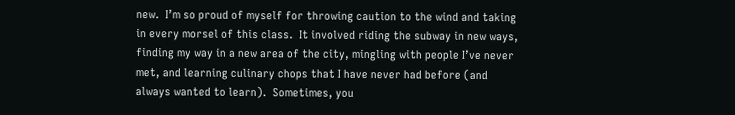new.  I’m so proud of myself for throwing caution to the wind and taking in every morsel of this class.  It involved riding the subway in new ways, finding my way in a new area of the city, mingling with people I’ve never met, and learning culinary chops that I have never had before (and always wanted to learn).  Sometimes, you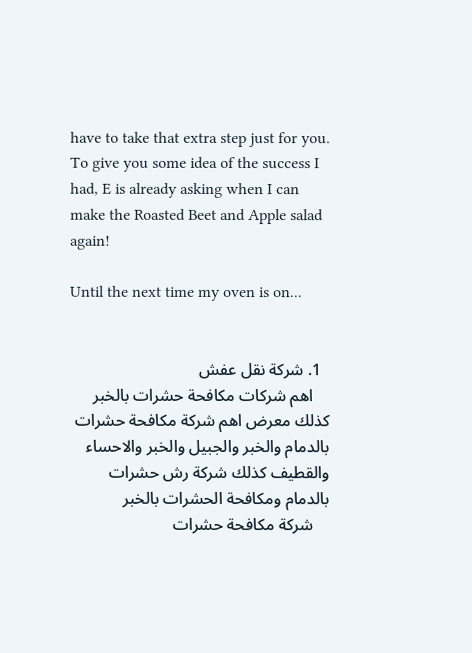have to take that extra step just for you.  To give you some idea of the success I had, E is already asking when I can make the Roasted Beet and Apple salad again!

Until the next time my oven is on...


  1. شركة نقل عفش
    اهم شركات مكافحة حشرات بالخبر كذلك معرض اهم شركة مكافحة حشرات بالدمام والخبر والجبيل والخبر والاحساء والقطيف كذلك شركة رش حشرات بالدمام ومكافحة الحشرات بالخبر
    شركة مكافحة حشرات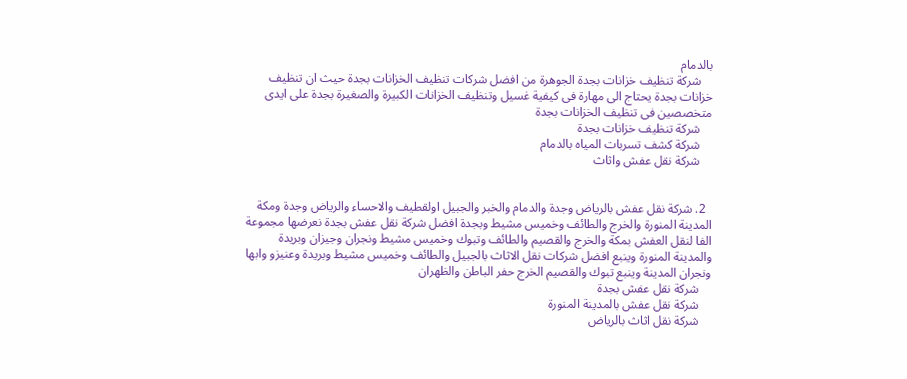بالدمام
    شركة تنظيف خزانات بجدة الجوهرة من افضل شركات تنظيف الخزانات بجدة حيث ان تنظيف خزانات بجدة يحتاج الى مهارة فى كيفية غسيل وتنظيف الخزانات الكبيرة والصغيرة بجدة على ايدى متخصصين فى تنظيف الخزانات بجدة
    شركة تنظيف خزانات بجدة
    شركة كشف تسربات المياه بالدمام
    شركة نقل عفش واثاث


  2. شركة نقل عفش بالرياض وجدة والدمام والخبر والجبيل اولقطيف والاحساء والرياض وجدة ومكة المدينة المنورة والخرج والطائف وخميس مشيط وبجدة افضل شركة نقل عفش بجدة نعرضها مجموعة الفا لنقل العفش بمكة والخرج والقصيم والطائف وتبوك وخميس مشيط ونجران وجيزان وبريدة والمدينة المنورة وينبع افضل شركات نقل الاثاث بالجبيل والطائف وخميس مشيط وبريدة وعنيزو وابها ونجران المدينة وينبع تبوك والقصيم الخرج حفر الباطن والظهران
    شركة نقل عفش بجدة
    شركة نقل عفش بالمدينة المنورة
    شركة نقل اثاث بالرياض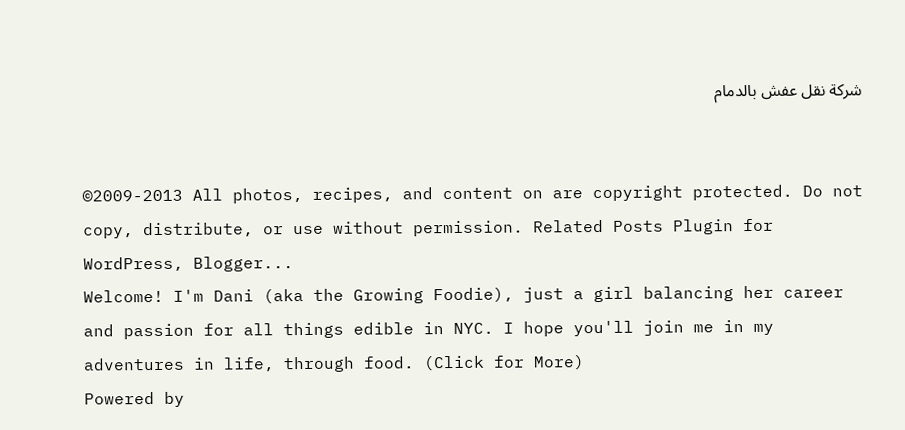شركة نقل عفش بالدمام


©2009-2013 All photos, recipes, and content on are copyright protected. Do not copy, distribute, or use without permission. Related Posts Plugin for WordPress, Blogger...
Welcome! I'm Dani (aka the Growing Foodie), just a girl balancing her career and passion for all things edible in NYC. I hope you'll join me in my adventures in life, through food. (Click for More)
Powered by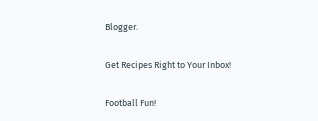Blogger.

Get Recipes Right to Your Inbox!

Football Fun!